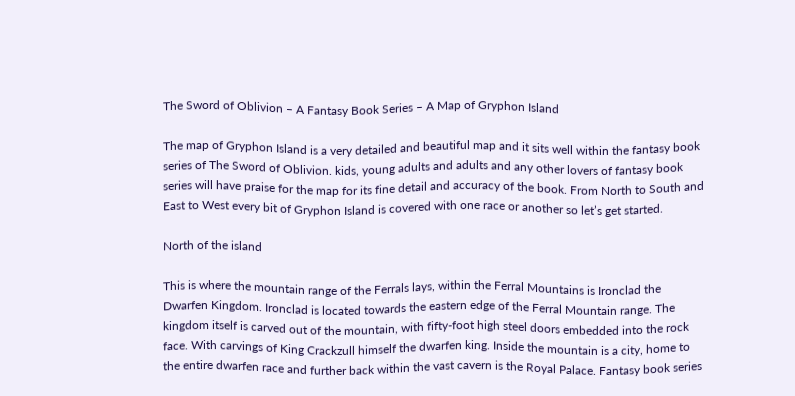The Sword of Oblivion – A Fantasy Book Series – A Map of Gryphon Island

The map of Gryphon Island is a very detailed and beautiful map and it sits well within the fantasy book series of The Sword of Oblivion. kids, young adults and adults and any other lovers of fantasy book series will have praise for the map for its fine detail and accuracy of the book. From North to South and East to West every bit of Gryphon Island is covered with one race or another so let’s get started.

North of the island

This is where the mountain range of the Ferrals lays, within the Ferral Mountains is Ironclad the Dwarfen Kingdom. Ironclad is located towards the eastern edge of the Ferral Mountain range. The kingdom itself is carved out of the mountain, with fifty-foot high steel doors embedded into the rock face. With carvings of King Crackzull himself the dwarfen king. Inside the mountain is a city, home to the entire dwarfen race and further back within the vast cavern is the Royal Palace. Fantasy book series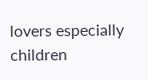lovers especially children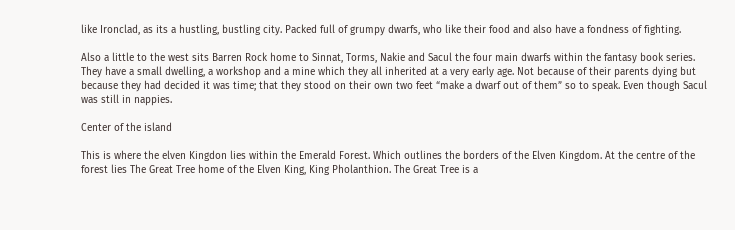like Ironclad, as its a hustling, bustling city. Packed full of grumpy dwarfs, who like their food and also have a fondness of fighting.

Also a little to the west sits Barren Rock home to Sinnat, Torms, Nakie and Sacul the four main dwarfs within the fantasy book series. They have a small dwelling, a workshop and a mine which they all inherited at a very early age. Not because of their parents dying but because they had decided it was time; that they stood on their own two feet “make a dwarf out of them” so to speak. Even though Sacul was still in nappies.

Center of the island

This is where the elven Kingdon lies within the Emerald Forest. Which outlines the borders of the Elven Kingdom. At the centre of the forest lies The Great Tree home of the Elven King, King Pholanthion. The Great Tree is a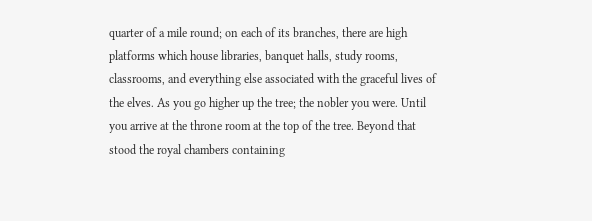quarter of a mile round; on each of its branches, there are high platforms which house libraries, banquet halls, study rooms, classrooms, and everything else associated with the graceful lives of the elves. As you go higher up the tree; the nobler you were. Until you arrive at the throne room at the top of the tree. Beyond that stood the royal chambers containing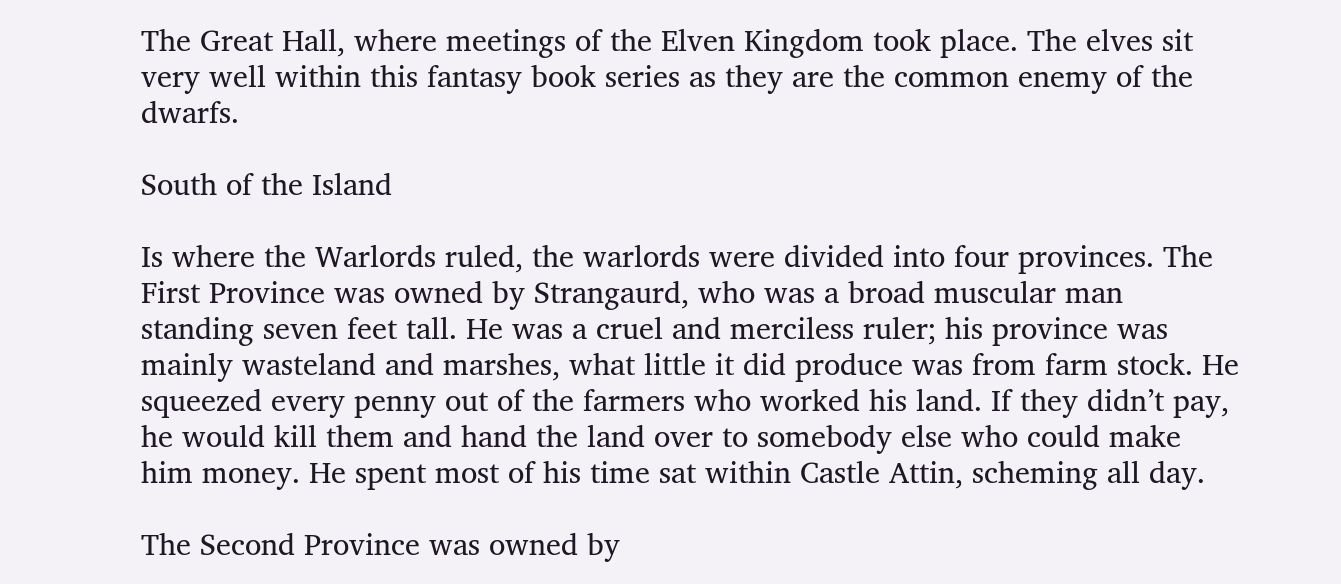The Great Hall, where meetings of the Elven Kingdom took place. The elves sit very well within this fantasy book series as they are the common enemy of the dwarfs.

South of the Island

Is where the Warlords ruled, the warlords were divided into four provinces. The First Province was owned by Strangaurd, who was a broad muscular man standing seven feet tall. He was a cruel and merciless ruler; his province was mainly wasteland and marshes, what little it did produce was from farm stock. He squeezed every penny out of the farmers who worked his land. If they didn’t pay, he would kill them and hand the land over to somebody else who could make him money. He spent most of his time sat within Castle Attin, scheming all day.

The Second Province was owned by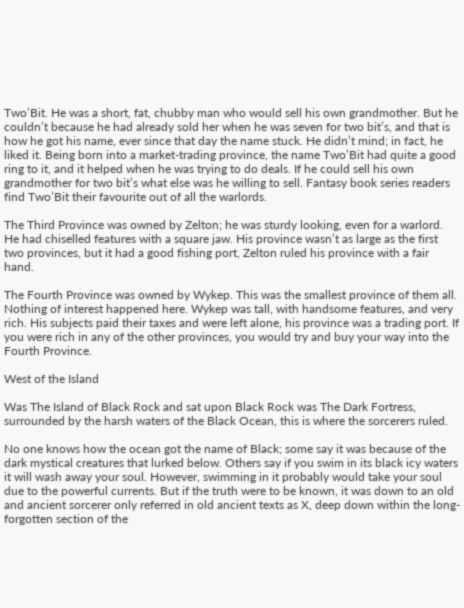Two’Bit. He was a short, fat, chubby man who would sell his own grandmother. But he couldn’t because he had already sold her when he was seven for two bit’s, and that is how he got his name, ever since that day the name stuck. He didn’t mind; in fact, he liked it. Being born into a market-trading province, the name Two’Bit had quite a good ring to it, and it helped when he was trying to do deals. If he could sell his own grandmother for two bit’s what else was he willing to sell. Fantasy book series readers find Two’Bit their favourite out of all the warlords.

The Third Province was owned by Zelton; he was sturdy looking, even for a warlord. He had chiselled features with a square jaw. His province wasn’t as large as the first two provinces, but it had a good fishing port, Zelton ruled his province with a fair hand.

The Fourth Province was owned by Wykep. This was the smallest province of them all. Nothing of interest happened here. Wykep was tall, with handsome features, and very rich. His subjects paid their taxes and were left alone, his province was a trading port. If you were rich in any of the other provinces, you would try and buy your way into the Fourth Province.

West of the Island

Was The Island of Black Rock and sat upon Black Rock was The Dark Fortress, surrounded by the harsh waters of the Black Ocean, this is where the sorcerers ruled.

No one knows how the ocean got the name of Black; some say it was because of the dark mystical creatures that lurked below. Others say if you swim in its black icy waters it will wash away your soul. However, swimming in it probably would take your soul due to the powerful currents. But if the truth were to be known, it was down to an old and ancient sorcerer only referred in old ancient texts as X, deep down within the long-forgotten section of the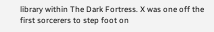library within The Dark Fortress. X was one off the first sorcerers to step foot on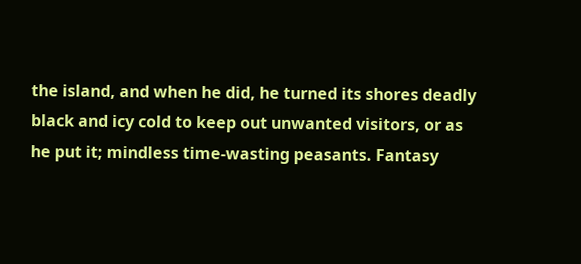the island, and when he did, he turned its shores deadly black and icy cold to keep out unwanted visitors, or as he put it; mindless time-wasting peasants. Fantasy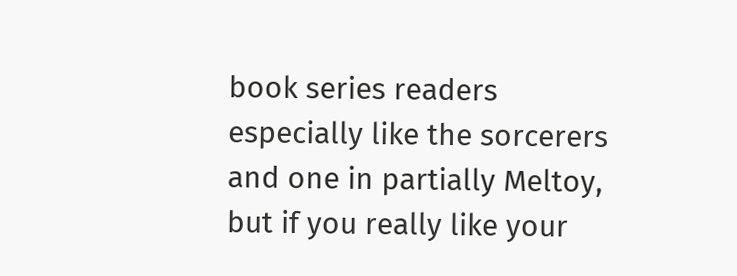book series readers especially like the sorcerers and one in partially Meltoy, but if you really like your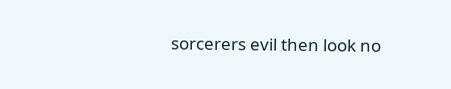sorcerers evil then look no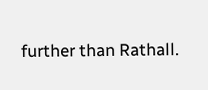further than Rathall.